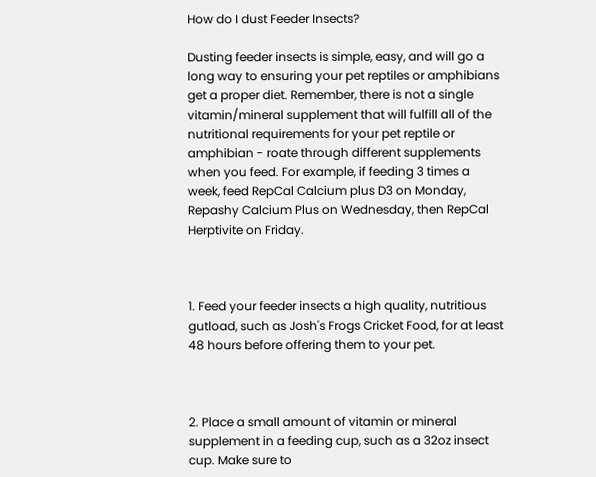How do I dust Feeder Insects?

Dusting feeder insects is simple, easy, and will go a long way to ensuring your pet reptiles or amphibians get a proper diet. Remember, there is not a single vitamin/mineral supplement that will fulfill all of the nutritional requirements for your pet reptile or amphibian - roate through different supplements when you feed. For example, if feeding 3 times a week, feed RepCal Calcium plus D3 on Monday, Repashy Calcium Plus on Wednesday, then RepCal Herptivite on Friday.



1. Feed your feeder insects a high quality, nutritious gutload, such as Josh's Frogs Cricket Food, for at least 48 hours before offering them to your pet.



2. Place a small amount of vitamin or mineral supplement in a feeding cup, such as a 32oz insect cup. Make sure to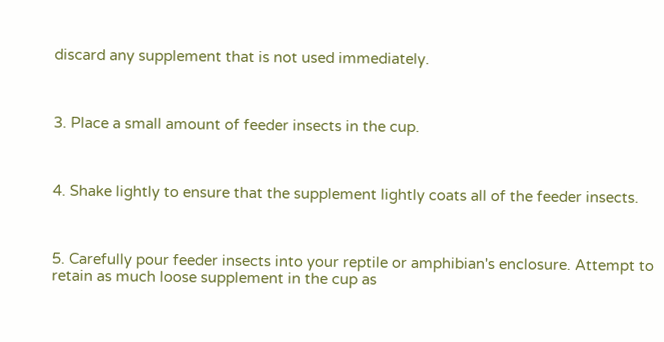discard any supplement that is not used immediately.



3. Place a small amount of feeder insects in the cup.



4. Shake lightly to ensure that the supplement lightly coats all of the feeder insects.



5. Carefully pour feeder insects into your reptile or amphibian's enclosure. Attempt to retain as much loose supplement in the cup as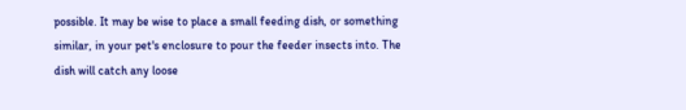possible. It may be wise to place a small feeding dish, or something similar, in your pet's enclosure to pour the feeder insects into. The dish will catch any loose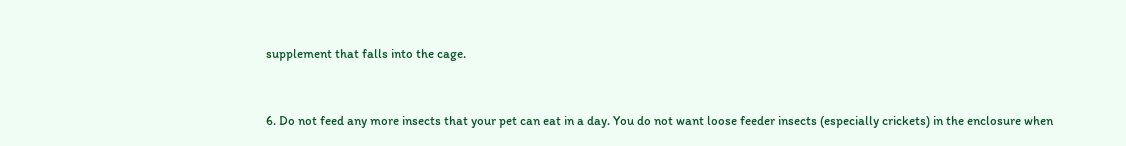supplement that falls into the cage.



6. Do not feed any more insects that your pet can eat in a day. You do not want loose feeder insects (especially crickets) in the enclosure when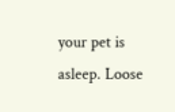your pet is asleep. Loose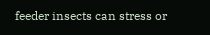feeder insects can stress or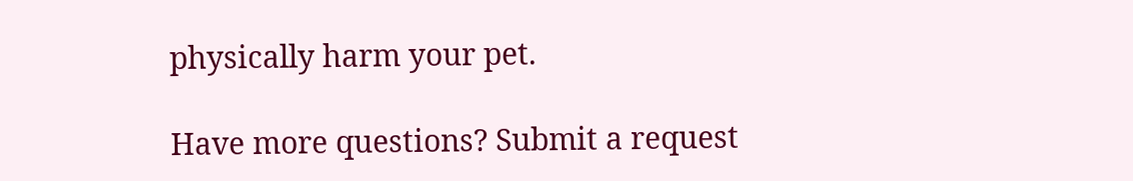physically harm your pet.

Have more questions? Submit a request